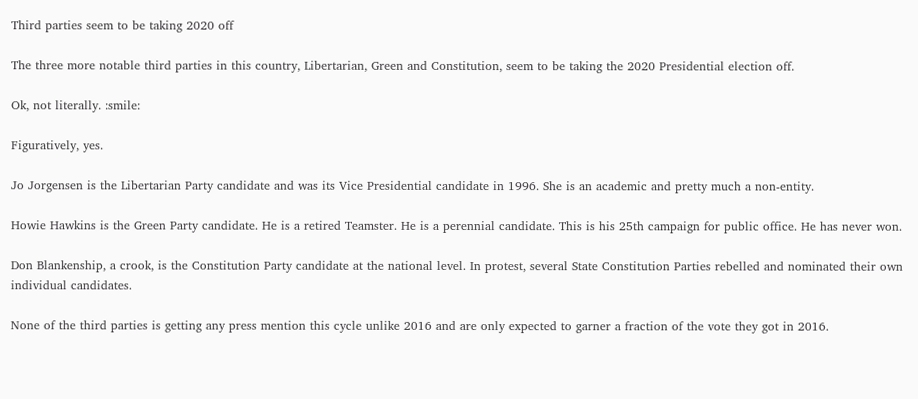Third parties seem to be taking 2020 off

The three more notable third parties in this country, Libertarian, Green and Constitution, seem to be taking the 2020 Presidential election off.

Ok, not literally. :smile:

Figuratively, yes.

Jo Jorgensen is the Libertarian Party candidate and was its Vice Presidential candidate in 1996. She is an academic and pretty much a non-entity.

Howie Hawkins is the Green Party candidate. He is a retired Teamster. He is a perennial candidate. This is his 25th campaign for public office. He has never won.

Don Blankenship, a crook, is the Constitution Party candidate at the national level. In protest, several State Constitution Parties rebelled and nominated their own individual candidates.

None of the third parties is getting any press mention this cycle unlike 2016 and are only expected to garner a fraction of the vote they got in 2016.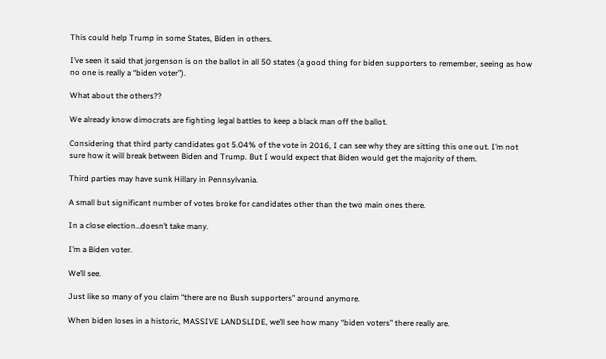This could help Trump in some States, Biden in others.

I’ve seen it said that jorgenson is on the ballot in all 50 states (a good thing for biden supporters to remember, seeing as how no one is really a “biden voter”).

What about the others??

We already know dimocrats are fighting legal battles to keep a black man off the ballot.

Considering that third party candidates got 5.04% of the vote in 2016, I can see why they are sitting this one out. I’m not sure how it will break between Biden and Trump. But I would expect that Biden would get the majority of them.

Third parties may have sunk Hillary in Pennsylvania.

A small but significant number of votes broke for candidates other than the two main ones there.

In a close election…doesn’t take many.

I’m a Biden voter.

We’ll see.

Just like so many of you claim “there are no Bush supporters” around anymore.

When biden loses in a historic, MASSIVE LANDSLIDE, we’ll see how many “biden voters” there really are.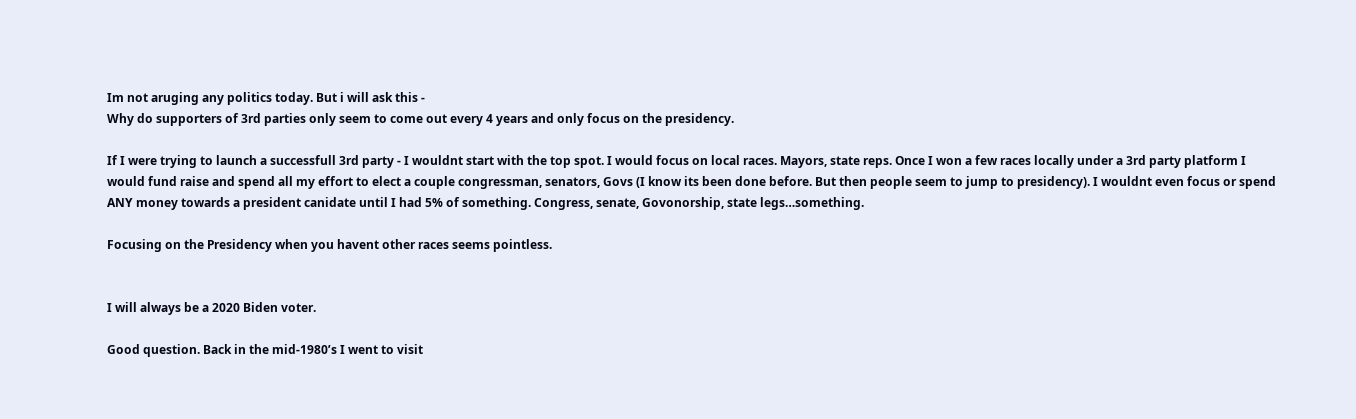Im not aruging any politics today. But i will ask this -
Why do supporters of 3rd parties only seem to come out every 4 years and only focus on the presidency.

If I were trying to launch a successfull 3rd party - I wouldnt start with the top spot. I would focus on local races. Mayors, state reps. Once I won a few races locally under a 3rd party platform I would fund raise and spend all my effort to elect a couple congressman, senators, Govs (I know its been done before. But then people seem to jump to presidency). I wouldnt even focus or spend ANY money towards a president canidate until I had 5% of something. Congress, senate, Govonorship, state legs…something.

Focusing on the Presidency when you havent other races seems pointless.


I will always be a 2020 Biden voter.

Good question. Back in the mid-1980’s I went to visit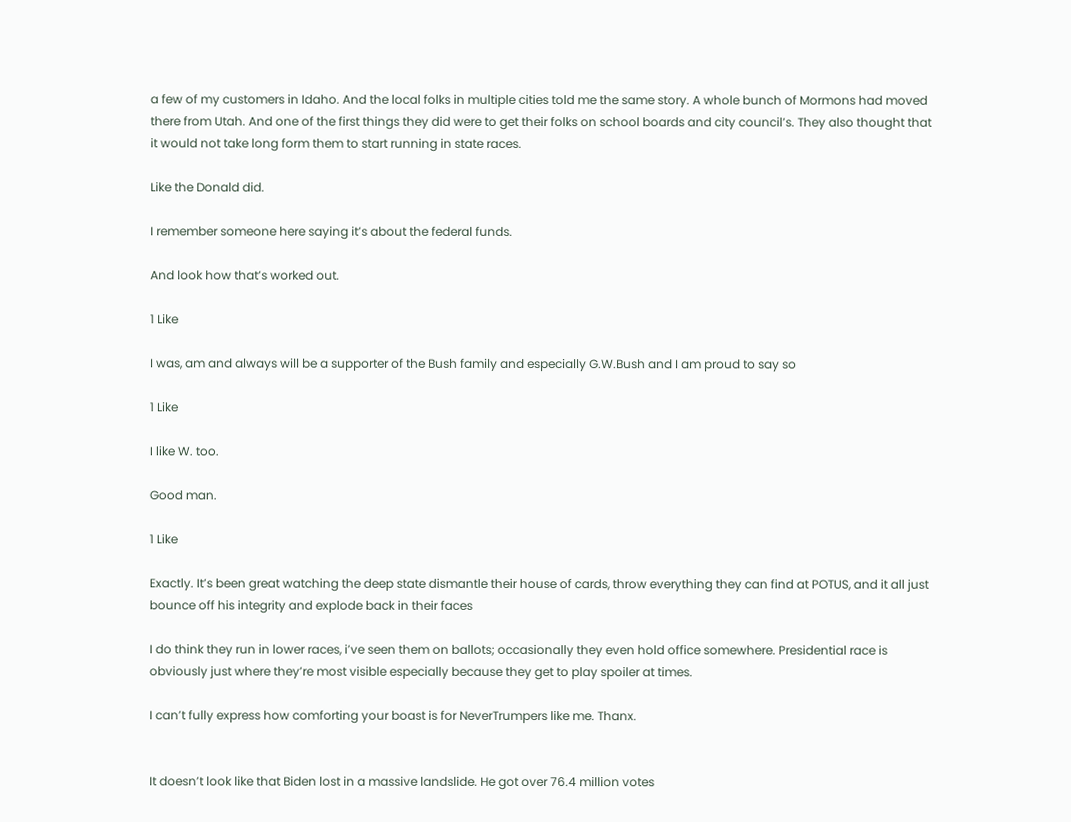a few of my customers in Idaho. And the local folks in multiple cities told me the same story. A whole bunch of Mormons had moved there from Utah. And one of the first things they did were to get their folks on school boards and city council’s. They also thought that it would not take long form them to start running in state races.

Like the Donald did.

I remember someone here saying it’s about the federal funds.

And look how that’s worked out.

1 Like

I was, am and always will be a supporter of the Bush family and especially G.W.Bush and I am proud to say so

1 Like

I like W. too.

Good man.

1 Like

Exactly. It’s been great watching the deep state dismantle their house of cards, throw everything they can find at POTUS, and it all just bounce off his integrity and explode back in their faces

I do think they run in lower races, i’ve seen them on ballots; occasionally they even hold office somewhere. Presidential race is obviously just where they’re most visible especially because they get to play spoiler at times.

I can’t fully express how comforting your boast is for NeverTrumpers like me. Thanx.


It doesn’t look like that Biden lost in a massive landslide. He got over 76.4 million votes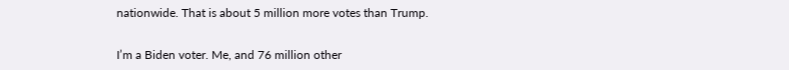nationwide. That is about 5 million more votes than Trump.


I’m a Biden voter. Me, and 76 million other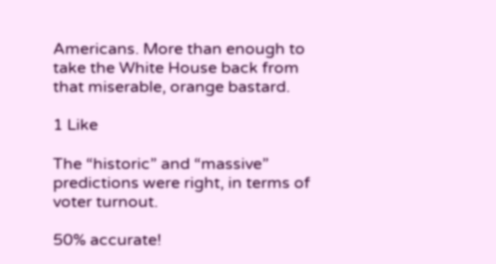Americans. More than enough to take the White House back from that miserable, orange bastard.

1 Like

The “historic” and “massive” predictions were right, in terms of voter turnout.

50% accurate!